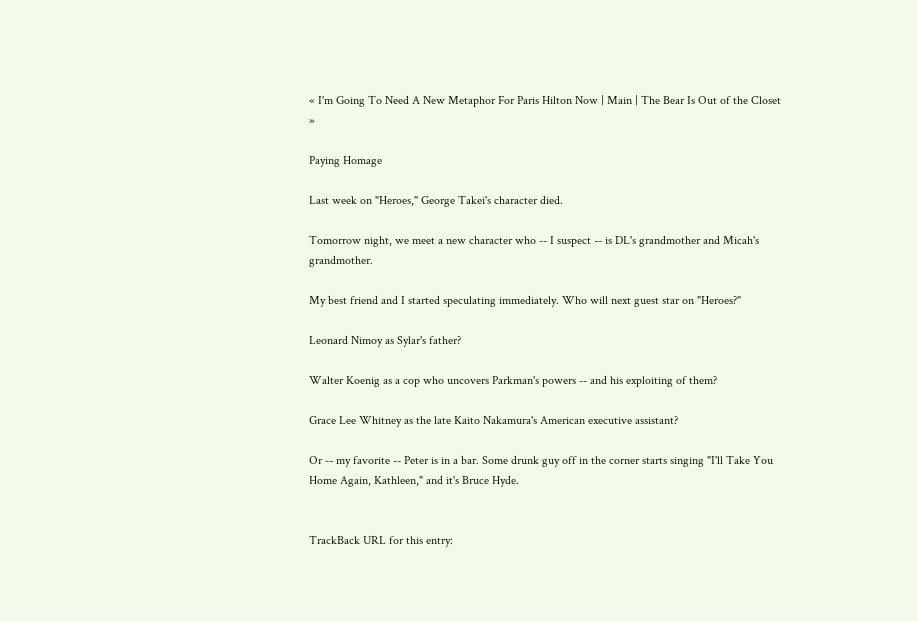« I'm Going To Need A New Metaphor For Paris Hilton Now | Main | The Bear Is Out of the Closet »

Paying Homage

Last week on "Heroes," George Takei's character died.

Tomorrow night, we meet a new character who -- I suspect -- is DL's grandmother and Micah's grandmother.

My best friend and I started speculating immediately. Who will next guest star on "Heroes?"

Leonard Nimoy as Sylar's father?

Walter Koenig as a cop who uncovers Parkman's powers -- and his exploiting of them?

Grace Lee Whitney as the late Kaito Nakamura's American executive assistant?

Or -- my favorite -- Peter is in a bar. Some drunk guy off in the corner starts singing "I'll Take You Home Again, Kathleen," and it's Bruce Hyde.


TrackBack URL for this entry: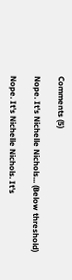Comments (5)

Nope. It's Nichelle Nichols... (Below threshold)

Nope. It's Nichelle Nichols. It's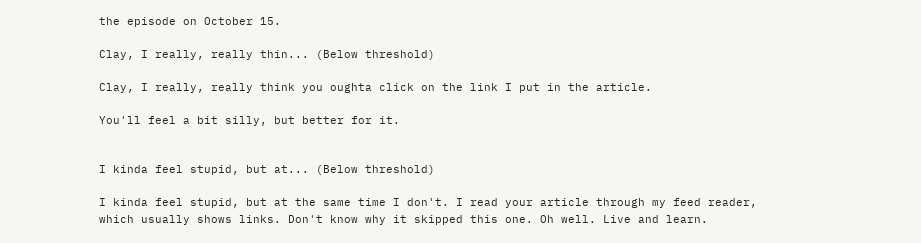the episode on October 15.

Clay, I really, really thin... (Below threshold)

Clay, I really, really think you oughta click on the link I put in the article.

You'll feel a bit silly, but better for it.


I kinda feel stupid, but at... (Below threshold)

I kinda feel stupid, but at the same time I don't. I read your article through my feed reader, which usually shows links. Don't know why it skipped this one. Oh well. Live and learn.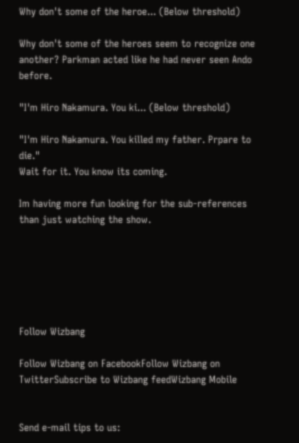Why don't some of the heroe... (Below threshold)

Why don't some of the heroes seem to recognize one another? Parkman acted like he had never seen Ando before.

"I'm Hiro Nakamura. You ki... (Below threshold)

"I'm Hiro Nakamura. You killed my father. Prpare to die."
Wait for it. You know its coming.

Im having more fun looking for the sub-references than just watching the show.






Follow Wizbang

Follow Wizbang on FacebookFollow Wizbang on TwitterSubscribe to Wizbang feedWizbang Mobile


Send e-mail tips to us: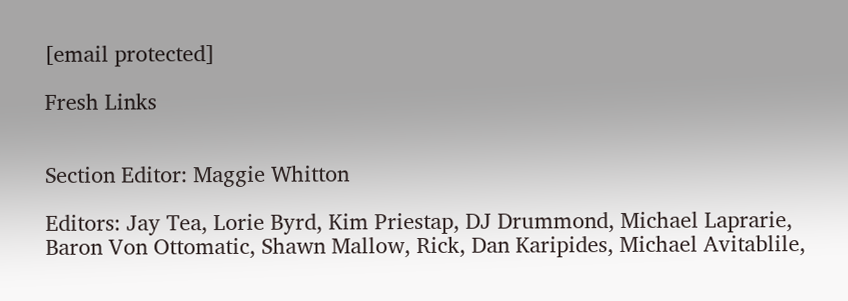[email protected]

Fresh Links


Section Editor: Maggie Whitton

Editors: Jay Tea, Lorie Byrd, Kim Priestap, DJ Drummond, Michael Laprarie, Baron Von Ottomatic, Shawn Mallow, Rick, Dan Karipides, Michael Avitablile,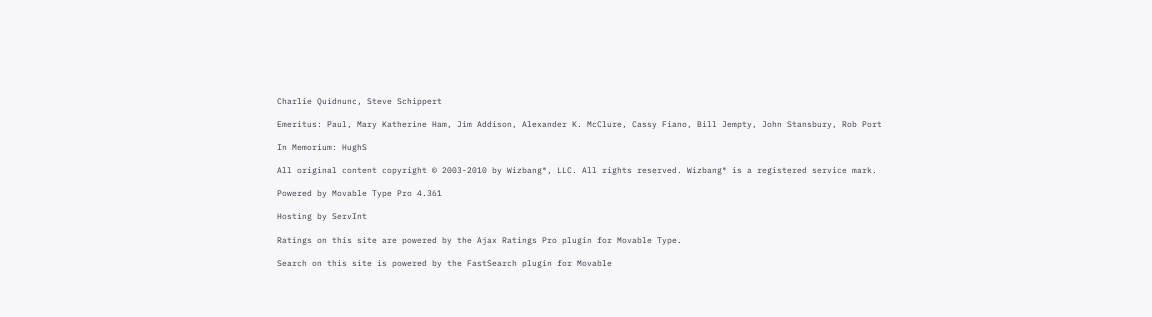Charlie Quidnunc, Steve Schippert

Emeritus: Paul, Mary Katherine Ham, Jim Addison, Alexander K. McClure, Cassy Fiano, Bill Jempty, John Stansbury, Rob Port

In Memorium: HughS

All original content copyright © 2003-2010 by Wizbang®, LLC. All rights reserved. Wizbang® is a registered service mark.

Powered by Movable Type Pro 4.361

Hosting by ServInt

Ratings on this site are powered by the Ajax Ratings Pro plugin for Movable Type.

Search on this site is powered by the FastSearch plugin for Movable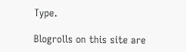Type.

Blogrolls on this site are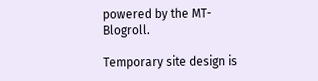powered by the MT-Blogroll.

Temporary site design is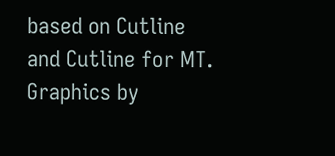based on Cutline and Cutline for MT. Graphics by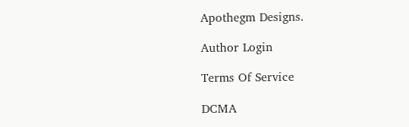Apothegm Designs.

Author Login

Terms Of Service

DCMA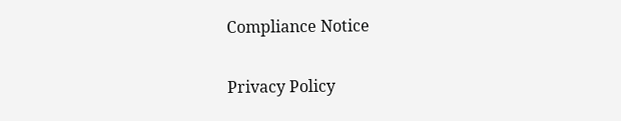Compliance Notice

Privacy Policy